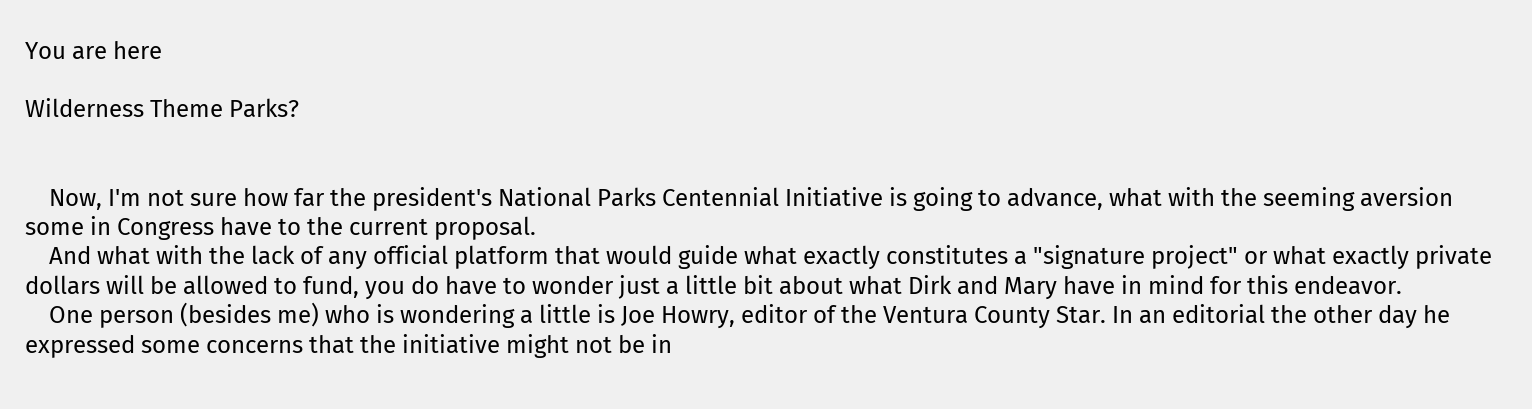You are here

Wilderness Theme Parks?


    Now, I'm not sure how far the president's National Parks Centennial Initiative is going to advance, what with the seeming aversion some in Congress have to the current proposal.
    And what with the lack of any official platform that would guide what exactly constitutes a "signature project" or what exactly private dollars will be allowed to fund, you do have to wonder just a little bit about what Dirk and Mary have in mind for this endeavor.
    One person (besides me) who is wondering a little is Joe Howry, editor of the Ventura County Star. In an editorial the other day he expressed some concerns that the initiative might not be in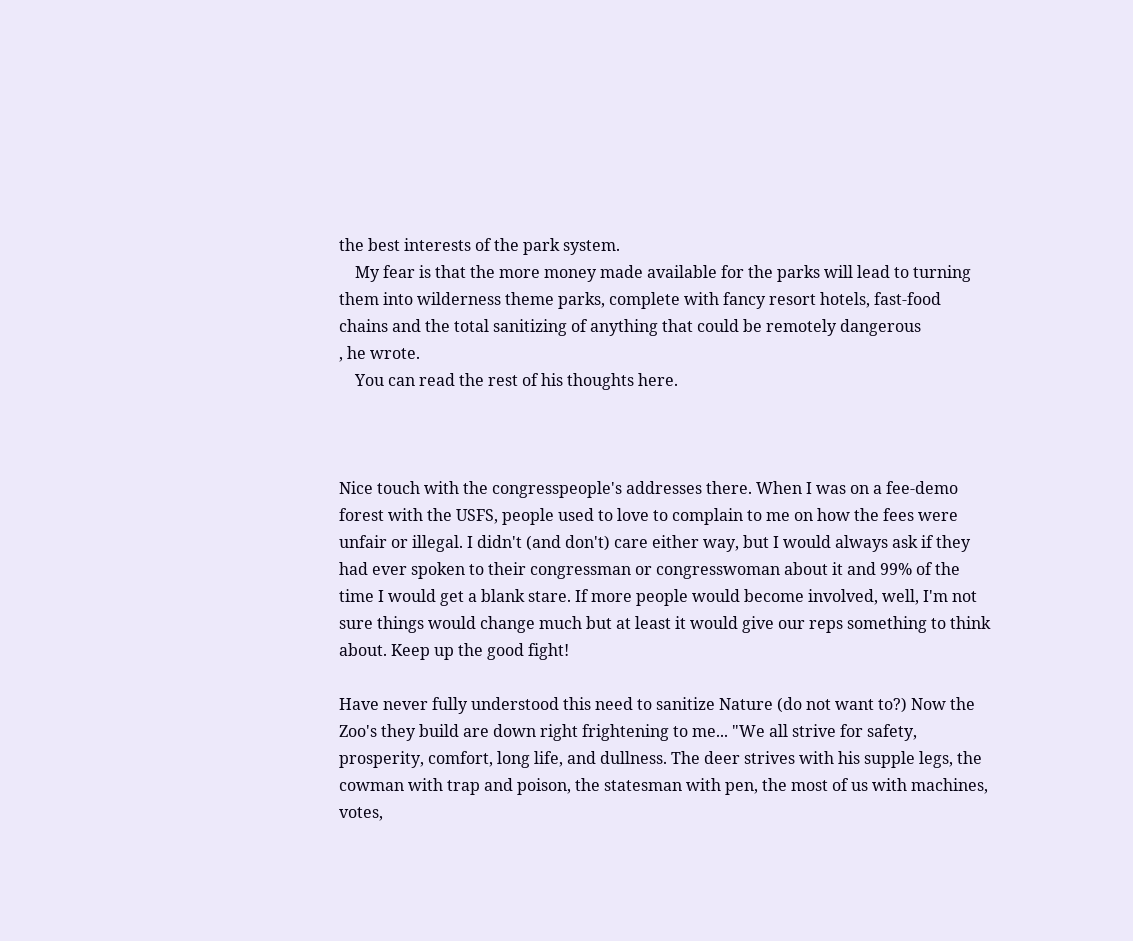the best interests of the park system.
    My fear is that the more money made available for the parks will lead to turning them into wilderness theme parks, complete with fancy resort hotels, fast-food chains and the total sanitizing of anything that could be remotely dangerous
, he wrote.
    You can read the rest of his thoughts here.



Nice touch with the congresspeople's addresses there. When I was on a fee-demo forest with the USFS, people used to love to complain to me on how the fees were unfair or illegal. I didn't (and don't) care either way, but I would always ask if they had ever spoken to their congressman or congresswoman about it and 99% of the time I would get a blank stare. If more people would become involved, well, I'm not sure things would change much but at least it would give our reps something to think about. Keep up the good fight!

Have never fully understood this need to sanitize Nature (do not want to?) Now the Zoo's they build are down right frightening to me... "We all strive for safety, prosperity, comfort, long life, and dullness. The deer strives with his supple legs, the cowman with trap and poison, the statesman with pen, the most of us with machines, votes,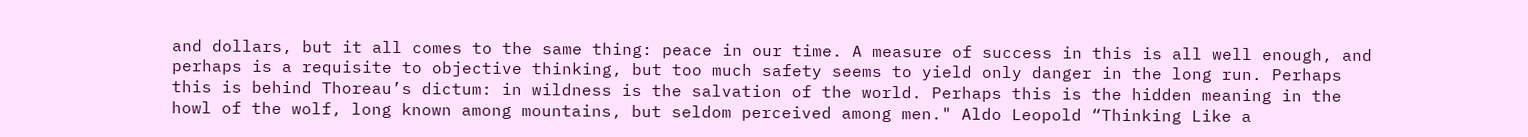and dollars, but it all comes to the same thing: peace in our time. A measure of success in this is all well enough, and perhaps is a requisite to objective thinking, but too much safety seems to yield only danger in the long run. Perhaps this is behind Thoreau’s dictum: in wildness is the salvation of the world. Perhaps this is the hidden meaning in the howl of the wolf, long known among mountains, but seldom perceived among men." Aldo Leopold “Thinking Like a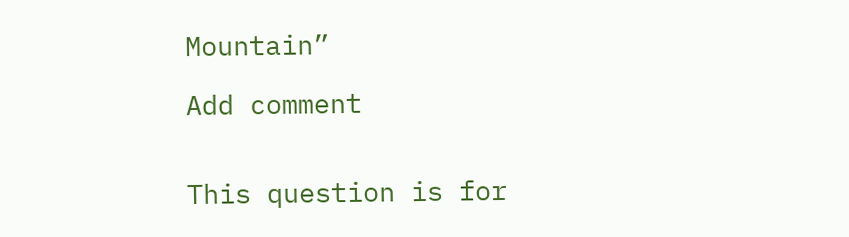Mountain”

Add comment


This question is for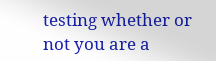testing whether or not you are a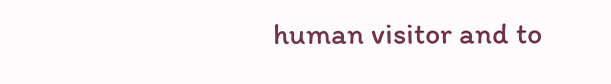human visitor and to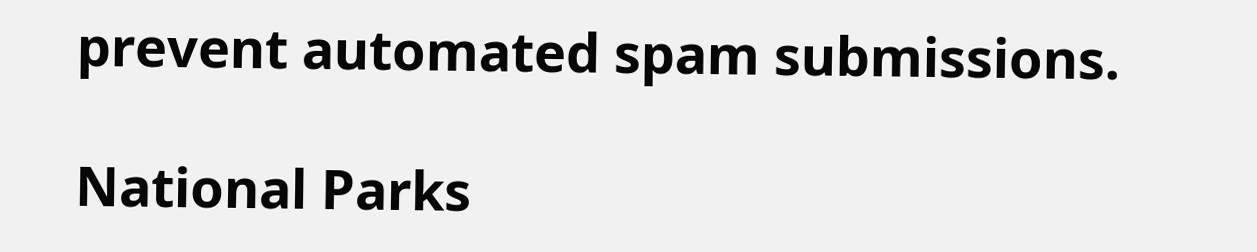prevent automated spam submissions.

National Parks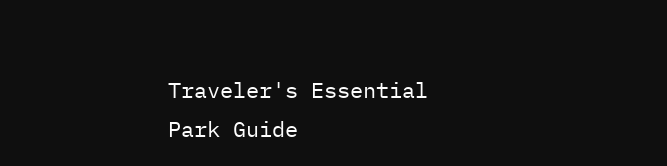Traveler's Essential Park Guide